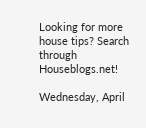Looking for more house tips? Search through Houseblogs.net!

Wednesday, April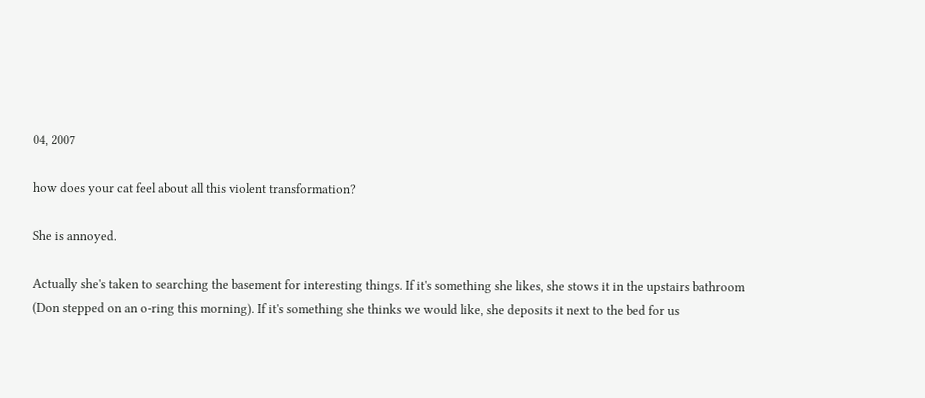04, 2007

how does your cat feel about all this violent transformation?

She is annoyed.

Actually she's taken to searching the basement for interesting things. If it's something she likes, she stows it in the upstairs bathroom (Don stepped on an o-ring this morning). If it's something she thinks we would like, she deposits it next to the bed for us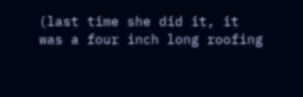(last time she did it, it was a four inch long roofing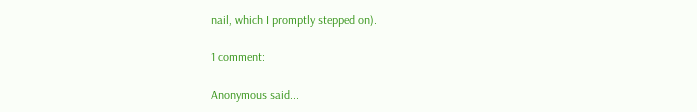nail, which I promptly stepped on).

1 comment:

Anonymous said...